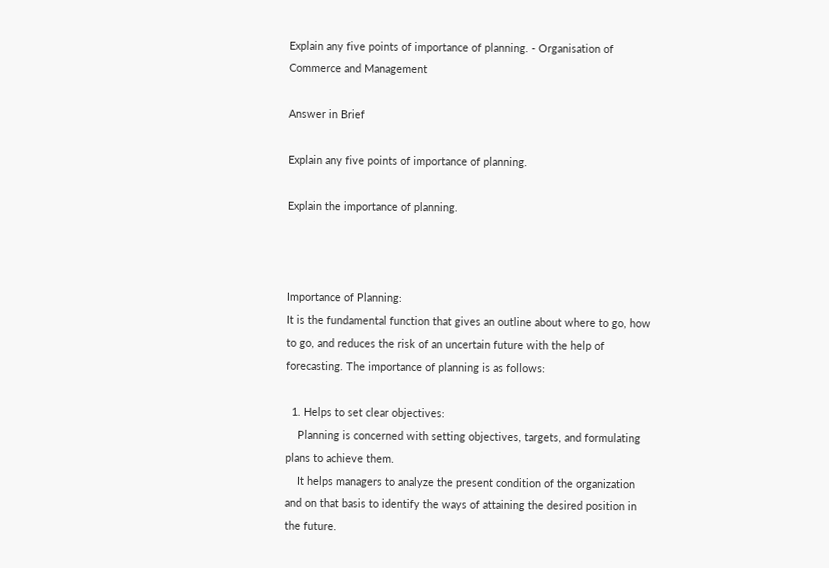Explain any five points of importance of planning. - Organisation of Commerce and Management

Answer in Brief

Explain any five points of importance of planning.

Explain the importance of planning.



Importance of Planning:
It is the fundamental function that gives an outline about where to go, how to go, and reduces the risk of an uncertain future with the help of forecasting. The importance of planning is as follows:

  1. Helps to set clear objectives:
    Planning is concerned with setting objectives, targets, and formulating plans to achieve them.
    It helps managers to analyze the present condition of the organization and on that basis to identify the ways of attaining the desired position in the future.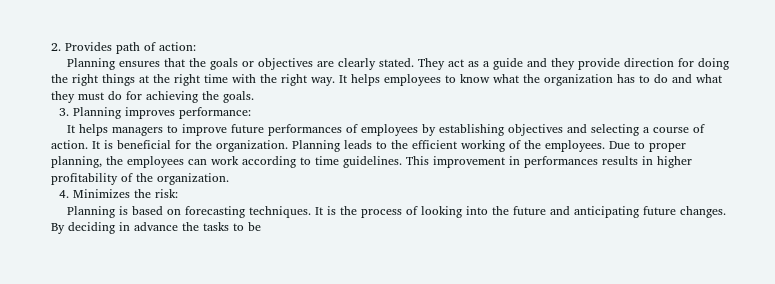2. Provides path of action:
    Planning ensures that the goals or objectives are clearly stated. They act as a guide and they provide direction for doing the right things at the right time with the right way. It helps employees to know what the organization has to do and what they must do for achieving the goals.
  3. Planning improves performance:
    It helps managers to improve future performances of employees by establishing objectives and selecting a course of action. It is beneficial for the organization. Planning leads to the efficient working of the employees. Due to proper planning, the employees can work according to time guidelines. This improvement in performances results in higher profitability of the organization.
  4. Minimizes the risk:
    Planning is based on forecasting techniques. It is the process of looking into the future and anticipating future changes. By deciding in advance the tasks to be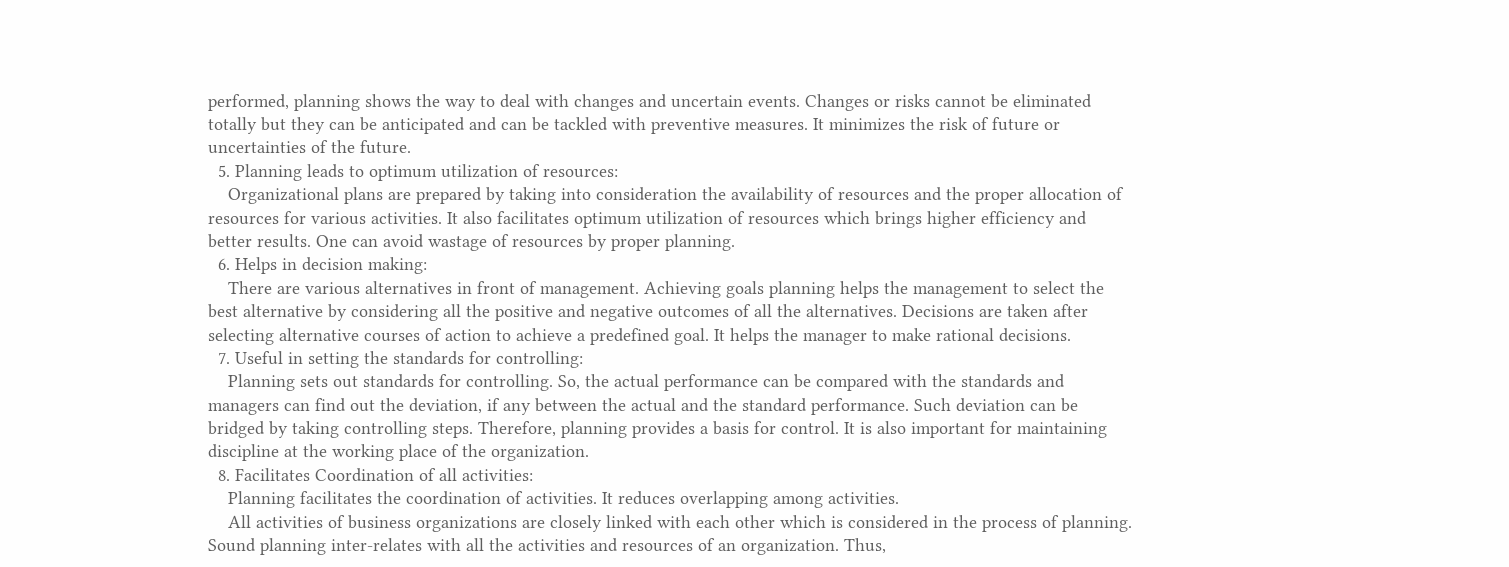performed, planning shows the way to deal with changes and uncertain events. Changes or risks cannot be eliminated totally but they can be anticipated and can be tackled with preventive measures. It minimizes the risk of future or uncertainties of the future.
  5. Planning leads to optimum utilization of resources:
    Organizational plans are prepared by taking into consideration the availability of resources and the proper allocation of resources for various activities. It also facilitates optimum utilization of resources which brings higher efficiency and better results. One can avoid wastage of resources by proper planning.
  6. Helps in decision making:
    There are various alternatives in front of management. Achieving goals planning helps the management to select the best alternative by considering all the positive and negative outcomes of all the alternatives. Decisions are taken after selecting alternative courses of action to achieve a predefined goal. It helps the manager to make rational decisions.
  7. Useful in setting the standards for controlling:
    Planning sets out standards for controlling. So, the actual performance can be compared with the standards and managers can find out the deviation, if any between the actual and the standard performance. Such deviation can be bridged by taking controlling steps. Therefore, planning provides a basis for control. It is also important for maintaining discipline at the working place of the organization.
  8. Facilitates Coordination of all activities:
    Planning facilitates the coordination of activities. It reduces overlapping among activities.
    All activities of business organizations are closely linked with each other which is considered in the process of planning. Sound planning inter-relates with all the activities and resources of an organization. Thus,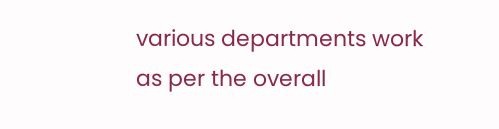various departments work as per the overall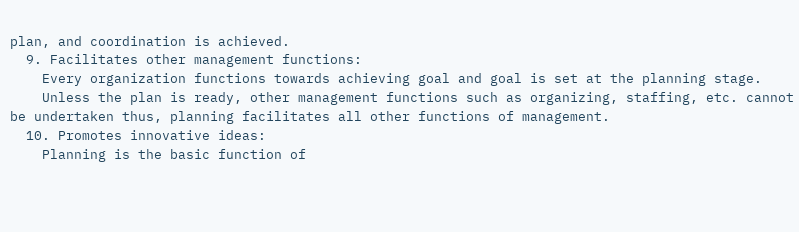plan, and coordination is achieved.
  9. Facilitates other management functions:
    Every organization functions towards achieving goal and goal is set at the planning stage.
    Unless the plan is ready, other management functions such as organizing, staffing, etc. cannot be undertaken thus, planning facilitates all other functions of management.
  10. Promotes innovative ideas:
    Planning is the basic function of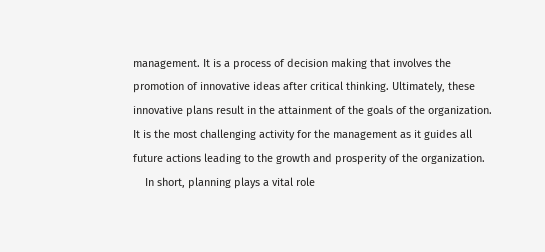management. It is a process of decision making that involves the promotion of innovative ideas after critical thinking. Ultimately, these innovative plans result in the attainment of the goals of the organization. It is the most challenging activity for the management as it guides all future actions leading to the growth and prosperity of the organization.
    In short, planning plays a vital role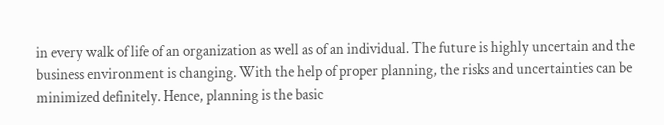in every walk of life of an organization as well as of an individual. The future is highly uncertain and the business environment is changing. With the help of proper planning, the risks and uncertainties can be minimized definitely. Hence, planning is the basic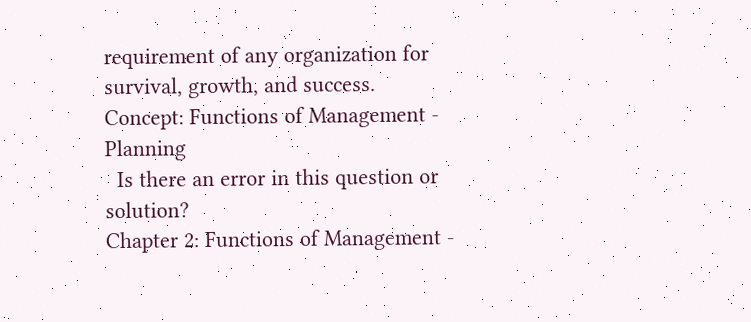requirement of any organization for survival, growth, and success.
Concept: Functions of Management - Planning
  Is there an error in this question or solution?
Chapter 2: Functions of Management -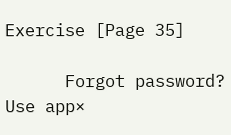Exercise [Page 35]

      Forgot password?
Use app×